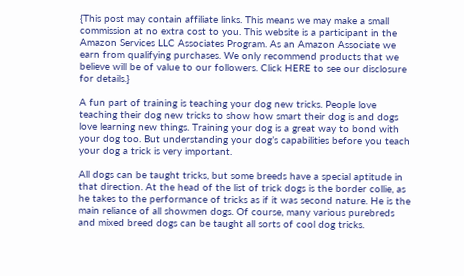{This post may contain affiliate links. This means we may make a small commission at no extra cost to you. This website is a participant in the Amazon Services LLC Associates Program. As an Amazon Associate we earn from qualifying purchases. We only recommend products that we believe will be of value to our followers. Click HERE to see our disclosure for details.}

A fun part of training is teaching your dog new tricks. People love teaching their dog new tricks to show how smart their dog is and dogs love learning new things. Training your dog is a great way to bond with your dog too. But understanding your dog’s capabilities before you teach your dog a trick is very important.

All dogs can be taught tricks, but some breeds have a special aptitude in that direction. At the head of the list of trick dogs is the border collie, as he takes to the performance of tricks as if it was second nature. He is the main reliance of all showmen dogs. Of course, many various purebreds and mixed breed dogs can be taught all sorts of cool dog tricks.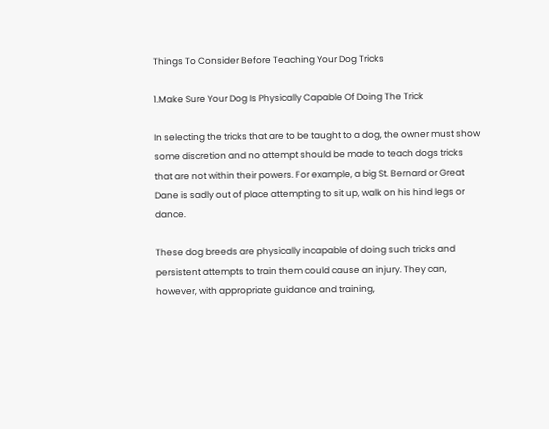Things To Consider Before Teaching Your Dog Tricks

1.Make Sure Your Dog Is Physically Capable Of Doing The Trick

In selecting the tricks that are to be taught to a dog, the owner must show some discretion and no attempt should be made to teach dogs tricks that are not within their powers. For example, a big St. Bernard or Great Dane is sadly out of place attempting to sit up, walk on his hind legs or dance.

These dog breeds are physically incapable of doing such tricks and persistent attempts to train them could cause an injury. They can, however, with appropriate guidance and training,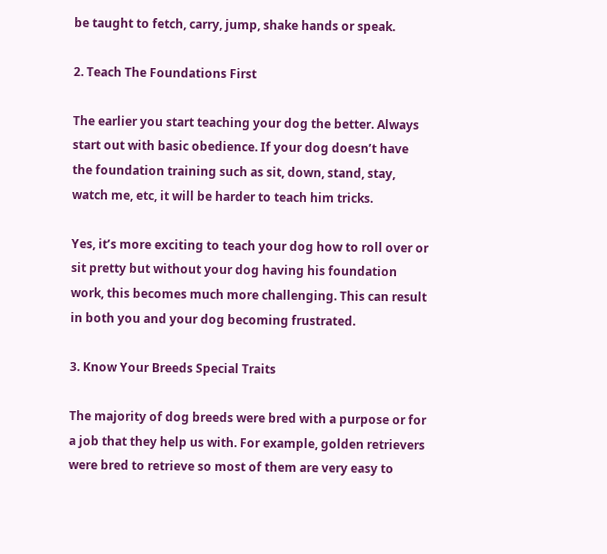be taught to fetch, carry, jump, shake hands or speak.

2. Teach The Foundations First

The earlier you start teaching your dog the better. Always start out with basic obedience. If your dog doesn’t have the foundation training such as sit, down, stand, stay, watch me, etc, it will be harder to teach him tricks.

Yes, it’s more exciting to teach your dog how to roll over or sit pretty but without your dog having his foundation work, this becomes much more challenging. This can result in both you and your dog becoming frustrated.

3. Know Your Breeds Special Traits

The majority of dog breeds were bred with a purpose or for a job that they help us with. For example, golden retrievers were bred to retrieve so most of them are very easy to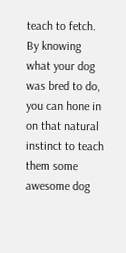teach to fetch. By knowing what your dog was bred to do, you can hone in on that natural instinct to teach them some awesome dog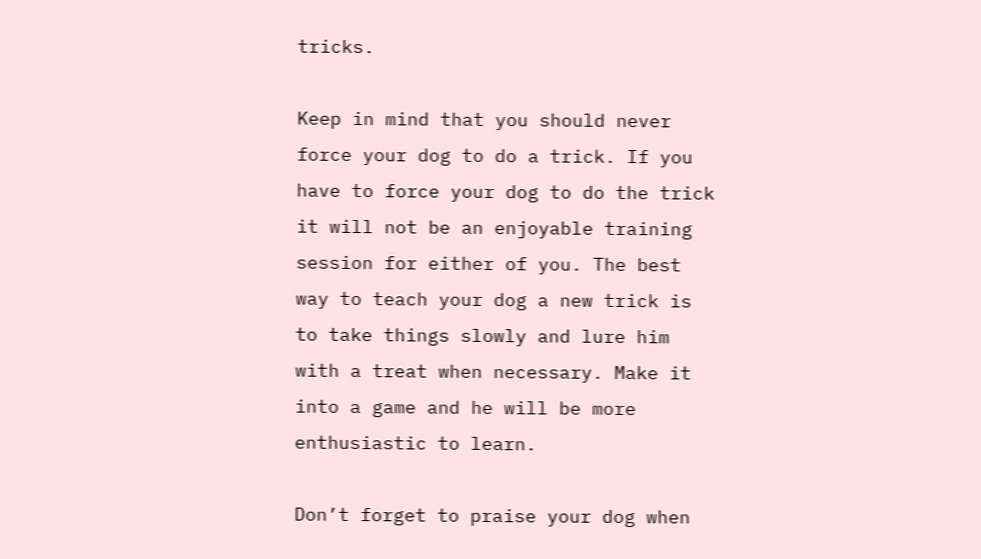tricks.

Keep in mind that you should never force your dog to do a trick. If you have to force your dog to do the trick it will not be an enjoyable training session for either of you. The best way to teach your dog a new trick is to take things slowly and lure him with a treat when necessary. Make it into a game and he will be more enthusiastic to learn.

Don’t forget to praise your dog when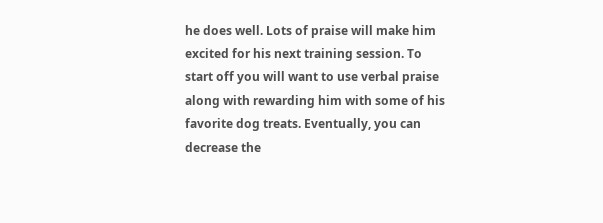he does well. Lots of praise will make him excited for his next training session. To start off you will want to use verbal praise along with rewarding him with some of his favorite dog treats. Eventually, you can decrease the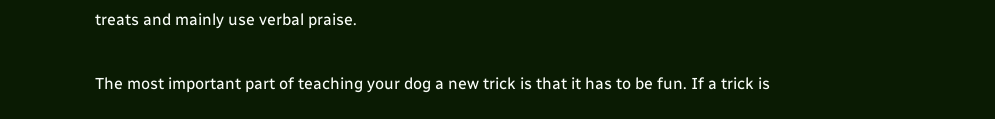treats and mainly use verbal praise.

The most important part of teaching your dog a new trick is that it has to be fun. If a trick is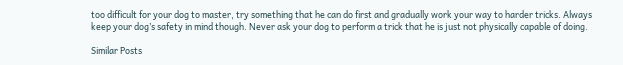too difficult for your dog to master, try something that he can do first and gradually work your way to harder tricks. Always keep your dog’s safety in mind though. Never ask your dog to perform a trick that he is just not physically capable of doing.

Similar Posts